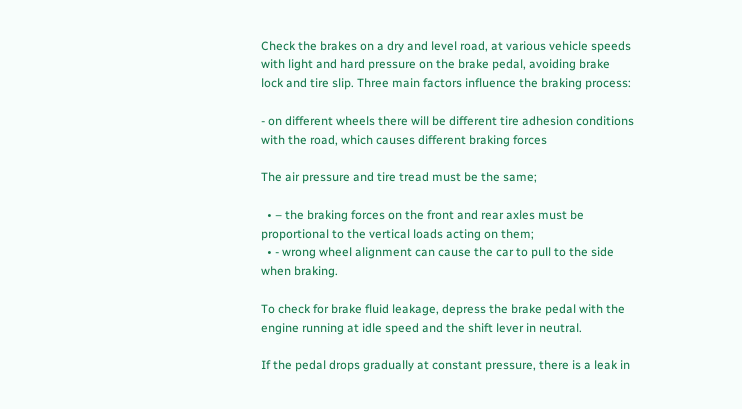Check the brakes on a dry and level road, at various vehicle speeds with light and hard pressure on the brake pedal, avoiding brake lock and tire slip. Three main factors influence the braking process:

- on different wheels there will be different tire adhesion conditions with the road, which causes different braking forces

The air pressure and tire tread must be the same;

  • – the braking forces on the front and rear axles must be proportional to the vertical loads acting on them;
  • - wrong wheel alignment can cause the car to pull to the side when braking.

To check for brake fluid leakage, depress the brake pedal with the engine running at idle speed and the shift lever in neutral.

If the pedal drops gradually at constant pressure, there is a leak in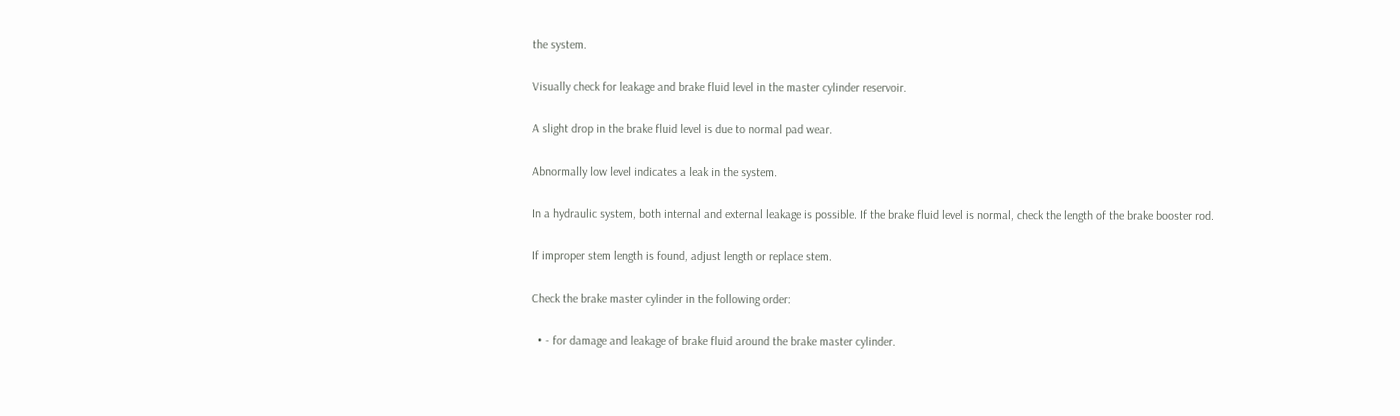the system.

Visually check for leakage and brake fluid level in the master cylinder reservoir.

A slight drop in the brake fluid level is due to normal pad wear.

Abnormally low level indicates a leak in the system.

In a hydraulic system, both internal and external leakage is possible. If the brake fluid level is normal, check the length of the brake booster rod.

If improper stem length is found, adjust length or replace stem.

Check the brake master cylinder in the following order:

  • - for damage and leakage of brake fluid around the brake master cylinder.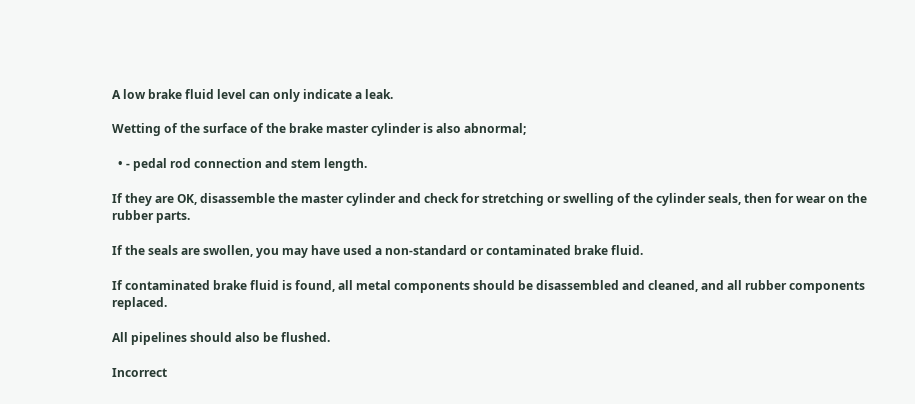A low brake fluid level can only indicate a leak.

Wetting of the surface of the brake master cylinder is also abnormal;

  • - pedal rod connection and stem length.

If they are OK, disassemble the master cylinder and check for stretching or swelling of the cylinder seals, then for wear on the rubber parts.

If the seals are swollen, you may have used a non-standard or contaminated brake fluid.

If contaminated brake fluid is found, all metal components should be disassembled and cleaned, and all rubber components replaced.

All pipelines should also be flushed.

Incorrect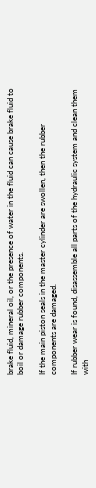brake fluid, mineral oil, or the presence of water in the fluid can cause brake fluid to boil or damage rubber components.

If the main piston seals in the master cylinder are swollen, then the rubber components are damaged.

If rubber wear is found, disassemble all parts of the hydraulic system and clean them with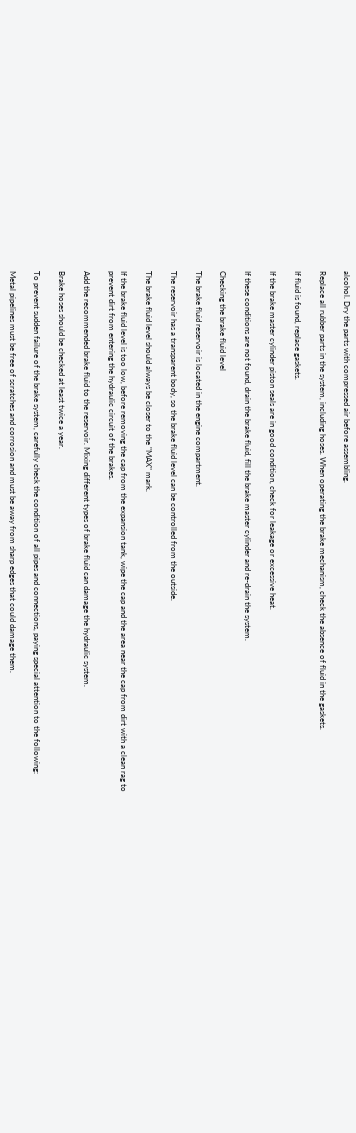alcohol. Dry the parts with compressed air before assembling.

Replace all rubber parts in the system, including hoses. When operating the brake mechanism, check the absence of fluid in the gaskets.

If fluid is found, replace gaskets.

If the brake master cylinder piston seals are in good condition, check for leakage or excessive heat.

If these conditions are not found, drain the brake fluid, fill the brake master cylinder and re-drain the system.

Checking the brake fluid level

The brake fluid reservoir is located in the engine compartment.

The reservoir has a transparent body, so the brake fluid level can be controlled from the outside.

The brake fluid level should always be closer to the "MAX" mark.

If the brake fluid level is too low, before removing the cap from the expansion tank, wipe the cap and the area near the cap from dirt with a clean rag to prevent dirt from entering the hydraulic circuit of the brakes.

Add the recommended brake fluid to the reservoir. Mixing different types of brake fluid can damage the hydraulic system.

Brake hoses should be checked at least twice a year.

To prevent sudden failure of the brake system, carefully check the condition of all pipes and connections, paying special attention to the following:

Metal pipelines must be free of scratches and corrosion and must be away from sharp edges that could damage them.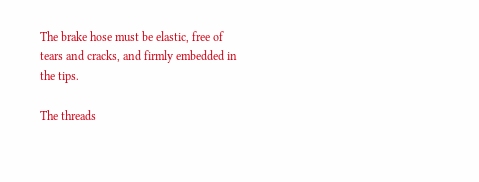The brake hose must be elastic, free of tears and cracks, and firmly embedded in the tips.

The threads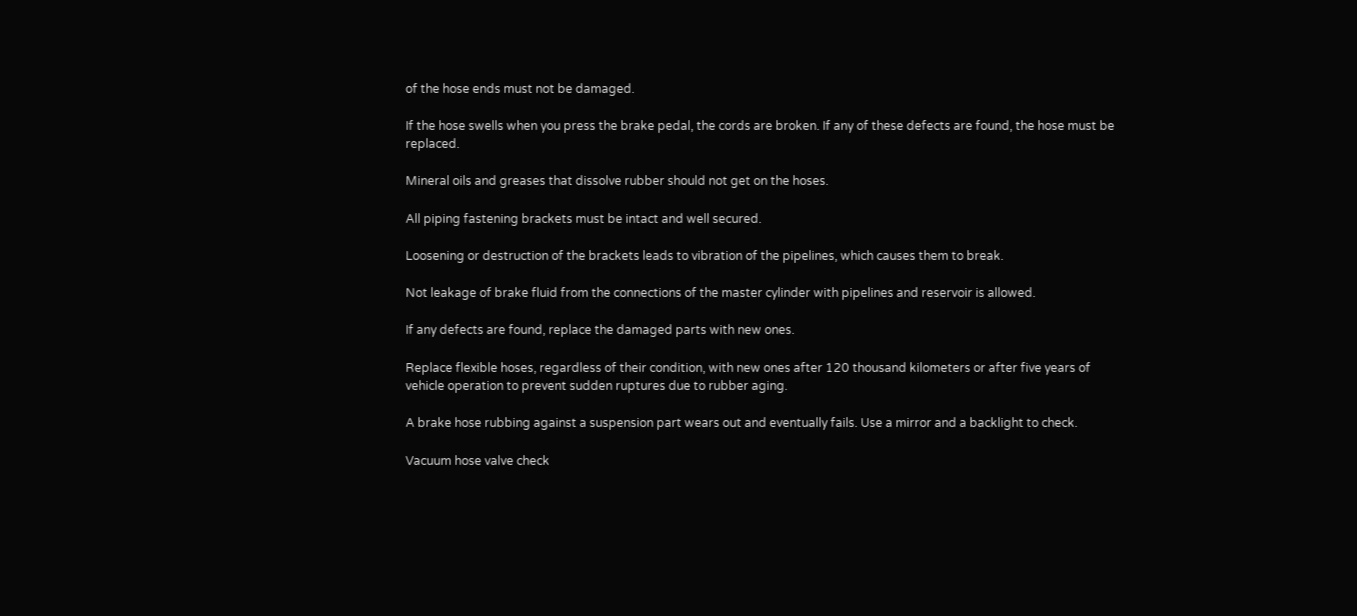of the hose ends must not be damaged.

If the hose swells when you press the brake pedal, the cords are broken. If any of these defects are found, the hose must be replaced.

Mineral oils and greases that dissolve rubber should not get on the hoses.

All piping fastening brackets must be intact and well secured.

Loosening or destruction of the brackets leads to vibration of the pipelines, which causes them to break.

Not leakage of brake fluid from the connections of the master cylinder with pipelines and reservoir is allowed.

If any defects are found, replace the damaged parts with new ones.

Replace flexible hoses, regardless of their condition, with new ones after 120 thousand kilometers or after five years of vehicle operation to prevent sudden ruptures due to rubber aging.

A brake hose rubbing against a suspension part wears out and eventually fails. Use a mirror and a backlight to check.

Vacuum hose valve check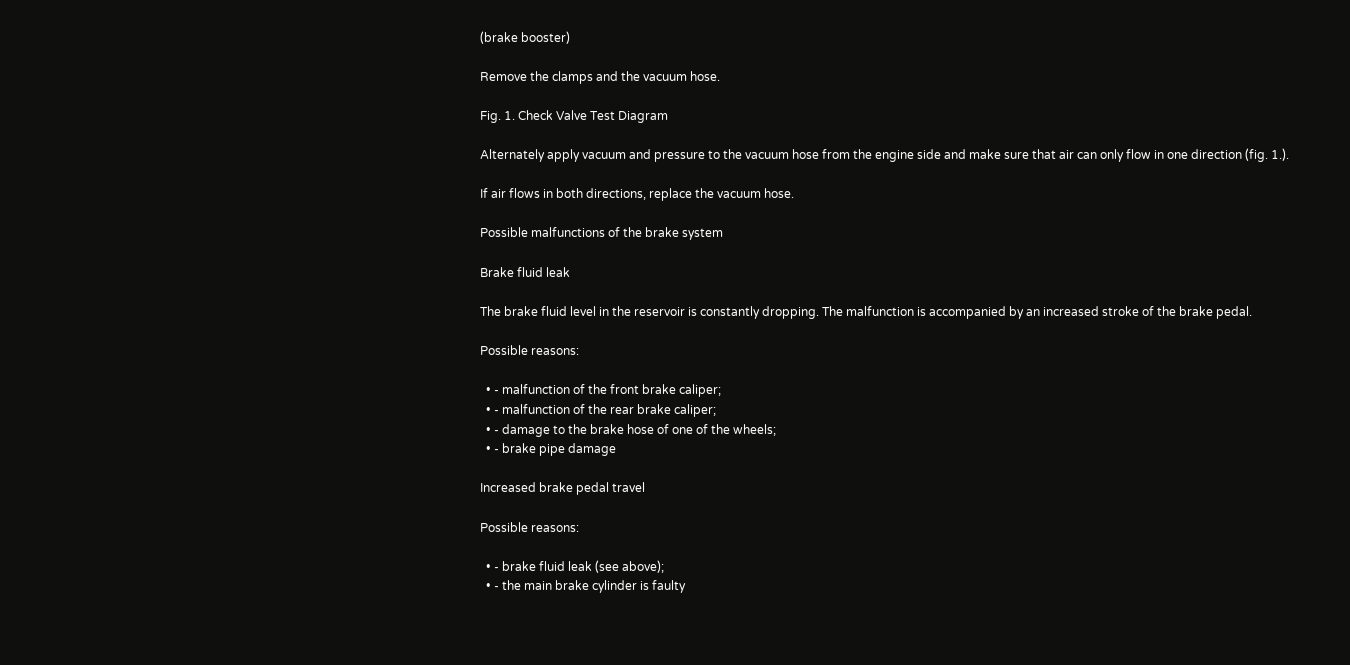(brake booster)

Remove the clamps and the vacuum hose.

Fig. 1. Check Valve Test Diagram

Alternately apply vacuum and pressure to the vacuum hose from the engine side and make sure that air can only flow in one direction (fig. 1.).

If air flows in both directions, replace the vacuum hose.

Possible malfunctions of the brake system

Brake fluid leak

The brake fluid level in the reservoir is constantly dropping. The malfunction is accompanied by an increased stroke of the brake pedal.

Possible reasons:

  • - malfunction of the front brake caliper;
  • - malfunction of the rear brake caliper;
  • - damage to the brake hose of one of the wheels;
  • - brake pipe damage

Increased brake pedal travel

Possible reasons:

  • - brake fluid leak (see above);
  • - the main brake cylinder is faulty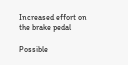Increased effort on the brake pedal

Possible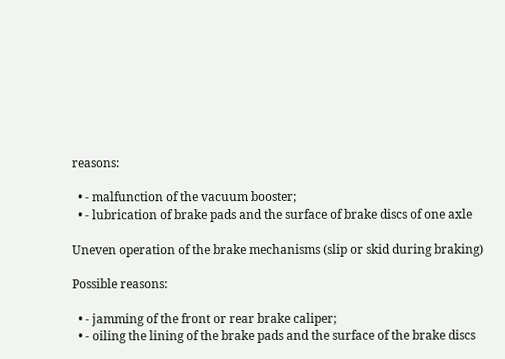reasons:

  • - malfunction of the vacuum booster;
  • - lubrication of brake pads and the surface of brake discs of one axle

Uneven operation of the brake mechanisms (slip or skid during braking)

Possible reasons:

  • - jamming of the front or rear brake caliper;
  • - oiling the lining of the brake pads and the surface of the brake discs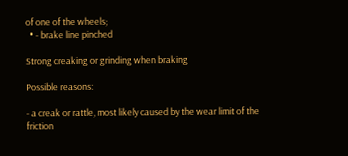of one of the wheels;
  • - brake line pinched

Strong creaking or grinding when braking

Possible reasons:

- a creak or rattle, most likely caused by the wear limit of the friction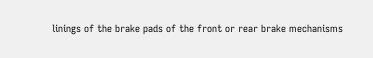linings of the brake pads of the front or rear brake mechanisms